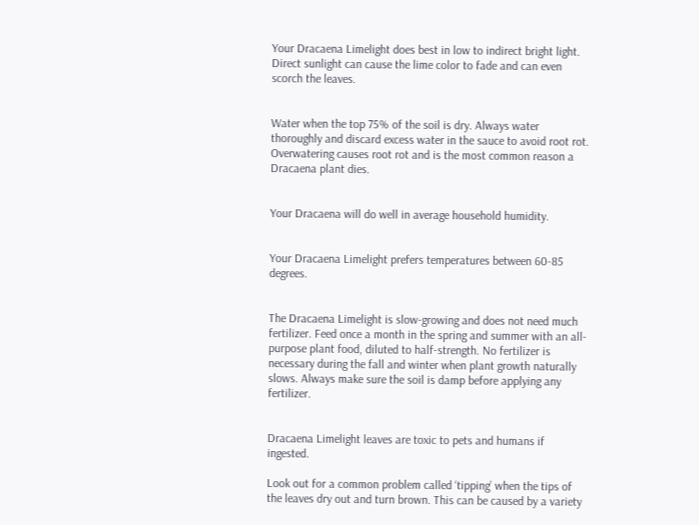Your Dracaena Limelight does best in low to indirect bright light. Direct sunlight can cause the lime color to fade and can even scorch the leaves.


Water when the top 75% of the soil is dry. Always water thoroughly and discard excess water in the sauce to avoid root rot. Overwatering causes root rot and is the most common reason a Dracaena plant dies.


Your Dracaena will do well in average household humidity.


Your Dracaena Limelight prefers temperatures between 60-85 degrees.


The Dracaena Limelight is slow-growing and does not need much fertilizer. Feed once a month in the spring and summer with an all-purpose plant food, diluted to half-strength. No fertilizer is necessary during the fall and winter when plant growth naturally slows. Always make sure the soil is damp before applying any fertilizer.


Dracaena Limelight leaves are toxic to pets and humans if ingested.

Look out for a common problem called ‘tipping’ when the tips of the leaves dry out and turn brown. This can be caused by a variety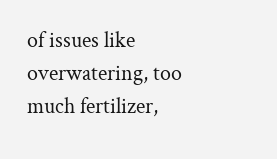of issues like overwatering, too much fertilizer,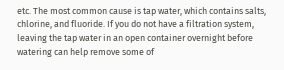etc. The most common cause is tap water, which contains salts, chlorine, and fluoride. If you do not have a filtration system, leaving the tap water in an open container overnight before watering can help remove some of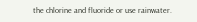the chlorine and fluoride or use rainwater.